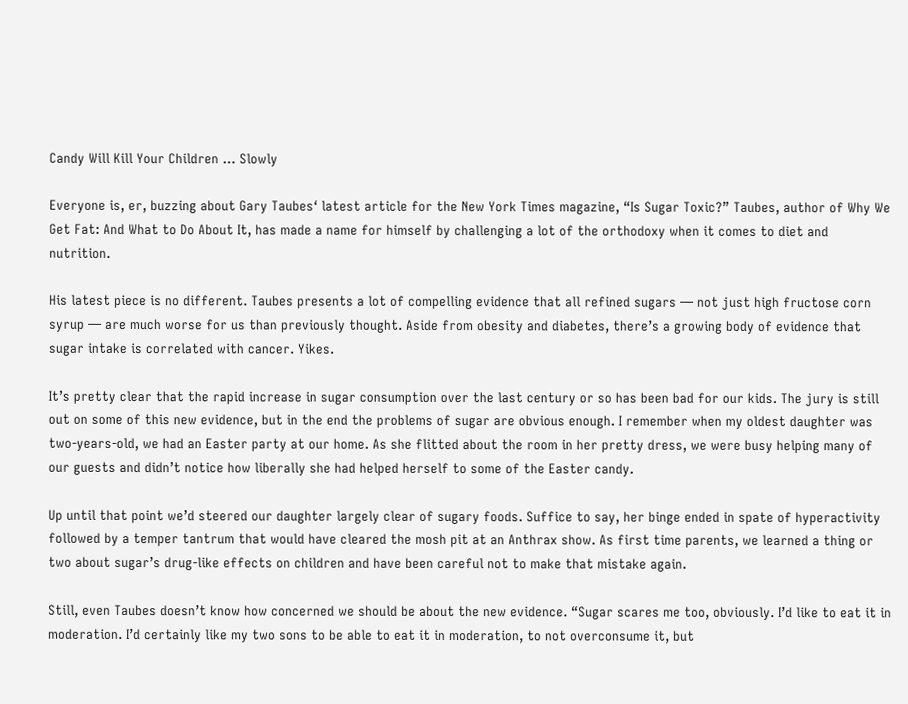Candy Will Kill Your Children … Slowly

Everyone is, er, buzzing about Gary Taubes‘ latest article for the New York Times magazine, “Is Sugar Toxic?” Taubes, author of Why We Get Fat: And What to Do About It, has made a name for himself by challenging a lot of the orthodoxy when it comes to diet and nutrition.

His latest piece is no different. Taubes presents a lot of compelling evidence that all refined sugars — not just high fructose corn syrup — are much worse for us than previously thought. Aside from obesity and diabetes, there’s a growing body of evidence that sugar intake is correlated with cancer. Yikes.

It’s pretty clear that the rapid increase in sugar consumption over the last century or so has been bad for our kids. The jury is still out on some of this new evidence, but in the end the problems of sugar are obvious enough. I remember when my oldest daughter was two-years-old, we had an Easter party at our home. As she flitted about the room in her pretty dress, we were busy helping many of our guests and didn’t notice how liberally she had helped herself to some of the Easter candy.

Up until that point we’d steered our daughter largely clear of sugary foods. Suffice to say, her binge ended in spate of hyperactivity followed by a temper tantrum that would have cleared the mosh pit at an Anthrax show. As first time parents, we learned a thing or two about sugar’s drug-like effects on children and have been careful not to make that mistake again.

Still, even Taubes doesn’t know how concerned we should be about the new evidence. “Sugar scares me too, obviously. I’d like to eat it in moderation. I’d certainly like my two sons to be able to eat it in moderation, to not overconsume it, but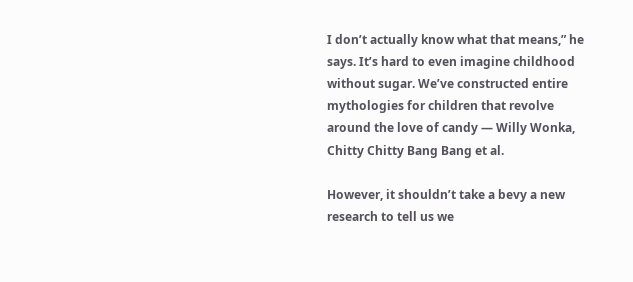I don’t actually know what that means,” he says. It’s hard to even imagine childhood without sugar. We’ve constructed entire mythologies for children that revolve around the love of candy — Willy Wonka, Chitty Chitty Bang Bang et al.

However, it shouldn’t take a bevy a new research to tell us we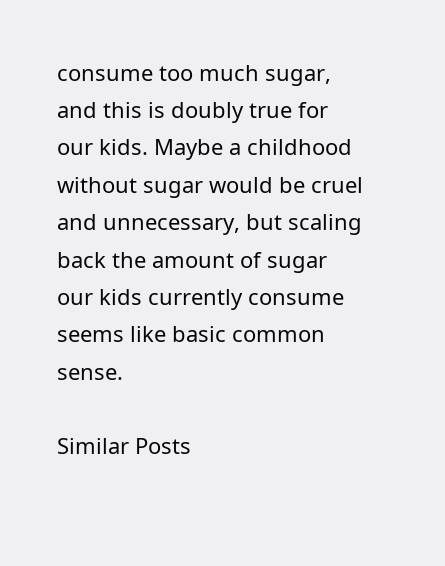consume too much sugar, and this is doubly true for our kids. Maybe a childhood without sugar would be cruel and unnecessary, but scaling back the amount of sugar our kids currently consume seems like basic common sense.

Similar Posts